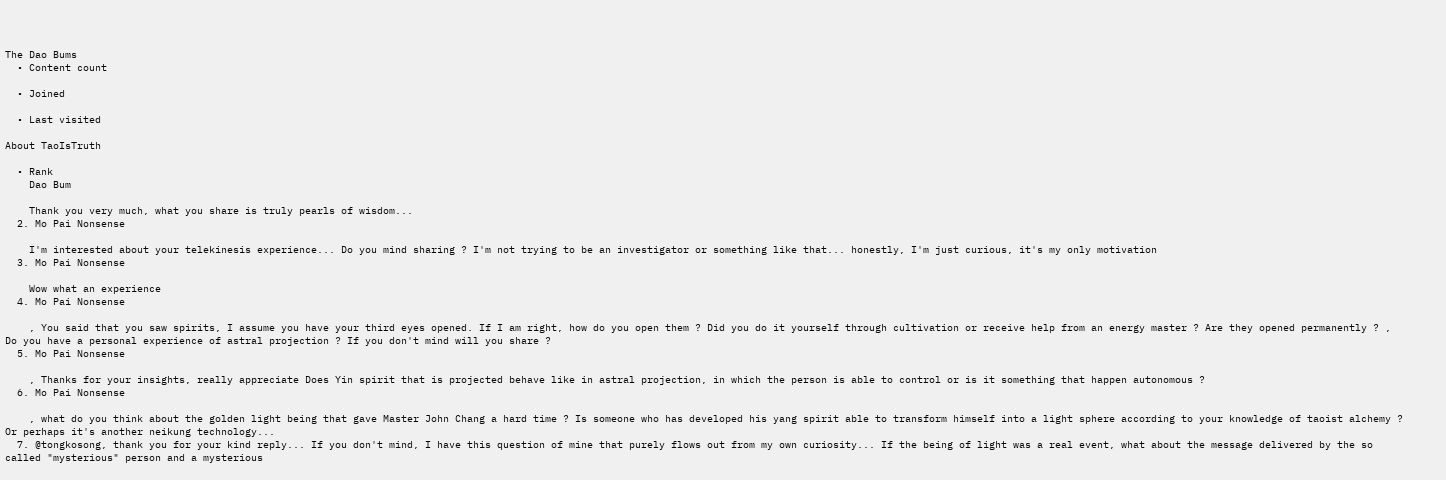The Dao Bums
  • Content count

  • Joined

  • Last visited

About TaoIsTruth

  • Rank
    Dao Bum

    Thank you very much, what you share is truly pearls of wisdom...
  2. Mo Pai Nonsense

    I'm interested about your telekinesis experience... Do you mind sharing ? I'm not trying to be an investigator or something like that... honestly, I'm just curious, it's my only motivation
  3. Mo Pai Nonsense

    Wow what an experience
  4. Mo Pai Nonsense

    , You said that you saw spirits, I assume you have your third eyes opened. If I am right, how do you open them ? Did you do it yourself through cultivation or receive help from an energy master ? Are they opened permanently ? , Do you have a personal experience of astral projection ? If you don't mind will you share ?
  5. Mo Pai Nonsense

    , Thanks for your insights, really appreciate Does Yin spirit that is projected behave like in astral projection, in which the person is able to control or is it something that happen autonomous ?
  6. Mo Pai Nonsense

    , what do you think about the golden light being that gave Master John Chang a hard time ? Is someone who has developed his yang spirit able to transform himself into a light sphere according to your knowledge of taoist alchemy ? Or perhaps it's another neikung technology...
  7. @tongkosong, thank you for your kind reply... If you don't mind, I have this question of mine that purely flows out from my own curiosity... If the being of light was a real event, what about the message delivered by the so called "mysterious" person and a mysterious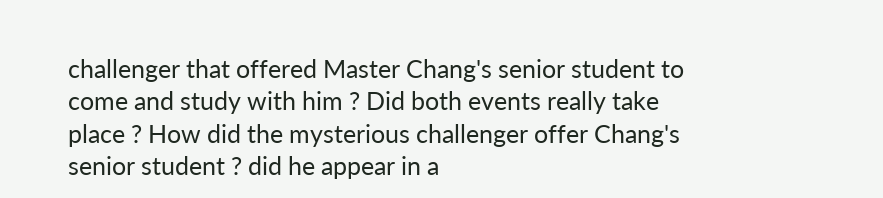challenger that offered Master Chang's senior student to come and study with him ? Did both events really take place ? How did the mysterious challenger offer Chang's senior student ? did he appear in a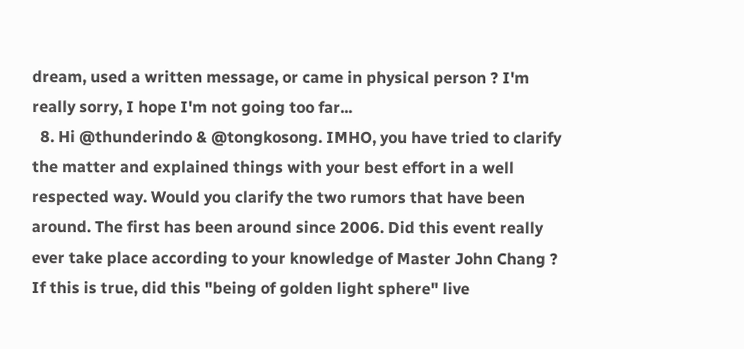dream, used a written message, or came in physical person ? I'm really sorry, I hope I'm not going too far...
  8. Hi @thunderindo & @tongkosong. IMHO, you have tried to clarify the matter and explained things with your best effort in a well respected way. Would you clarify the two rumors that have been around. The first has been around since 2006. Did this event really ever take place according to your knowledge of Master John Chang ? If this is true, did this "being of golden light sphere" live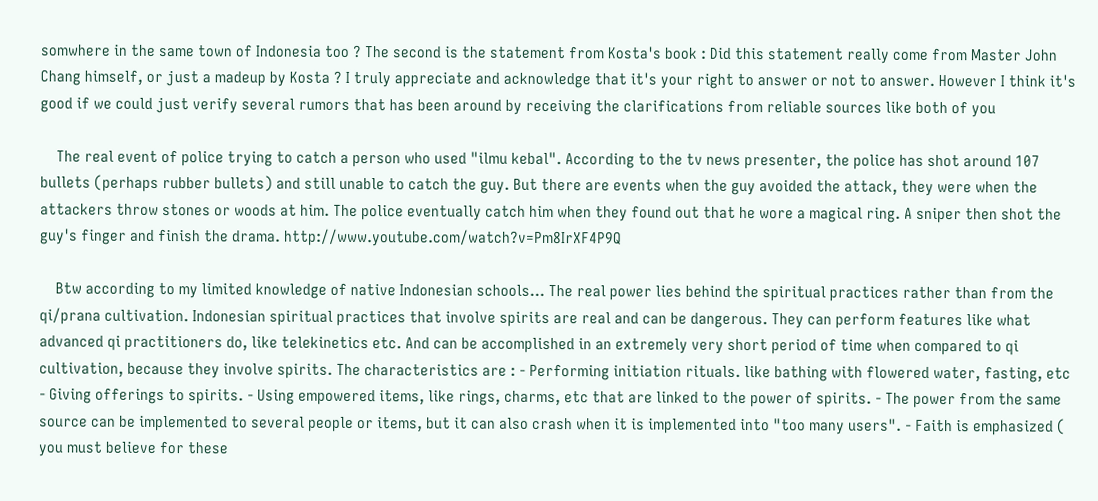somwhere in the same town of Indonesia too ? The second is the statement from Kosta's book : Did this statement really come from Master John Chang himself, or just a madeup by Kosta ? I truly appreciate and acknowledge that it's your right to answer or not to answer. However I think it's good if we could just verify several rumors that has been around by receiving the clarifications from reliable sources like both of you

    The real event of police trying to catch a person who used "ilmu kebal". According to the tv news presenter, the police has shot around 107 bullets (perhaps rubber bullets) and still unable to catch the guy. But there are events when the guy avoided the attack, they were when the attackers throw stones or woods at him. The police eventually catch him when they found out that he wore a magical ring. A sniper then shot the guy's finger and finish the drama. http://www.youtube.com/watch?v=Pm8IrXF4P9Q

    Btw according to my limited knowledge of native Indonesian schools... The real power lies behind the spiritual practices rather than from the qi/prana cultivation. Indonesian spiritual practices that involve spirits are real and can be dangerous. They can perform features like what advanced qi practitioners do, like telekinetics etc. And can be accomplished in an extremely very short period of time when compared to qi cultivation, because they involve spirits. The characteristics are : - Performing initiation rituals. like bathing with flowered water, fasting, etc - Giving offerings to spirits. - Using empowered items, like rings, charms, etc that are linked to the power of spirits. - The power from the same source can be implemented to several people or items, but it can also crash when it is implemented into "too many users". - Faith is emphasized ( you must believe for these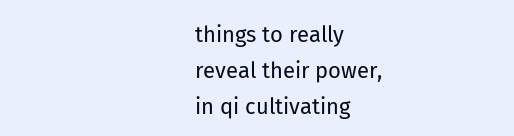things to really reveal their power, in qi cultivating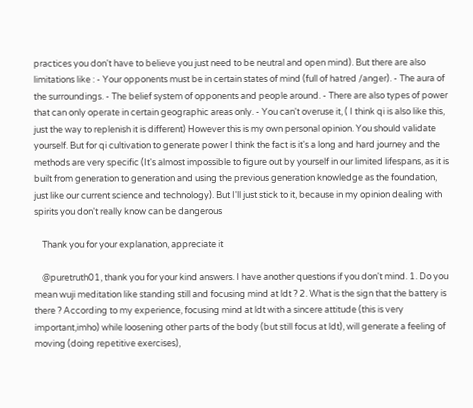practices you don't have to believe you just need to be neutral and open mind). But there are also limitations like : - Your opponents must be in certain states of mind (full of hatred /anger). - The aura of the surroundings. - The belief system of opponents and people around. - There are also types of power that can only operate in certain geographic areas only. - You can't overuse it, ( I think qi is also like this, just the way to replenish it is different) However this is my own personal opinion. You should validate yourself. But for qi cultivation to generate power I think the fact is it's a long and hard journey and the methods are very specific (It's almost impossible to figure out by yourself in our limited lifespans, as it is built from generation to generation and using the previous generation knowledge as the foundation, just like our current science and technology). But I'll just stick to it, because in my opinion dealing with spirits you don't really know can be dangerous

    Thank you for your explanation, appreciate it

    @puretruth01, thank you for your kind answers. I have another questions if you don't mind. 1. Do you mean wuji meditation like standing still and focusing mind at ldt ? 2. What is the sign that the battery is there ? According to my experience, focusing mind at ldt with a sincere attitude (this is very important,imho) while loosening other parts of the body (but still focus at ldt), will generate a feeling of moving (doing repetitive exercises),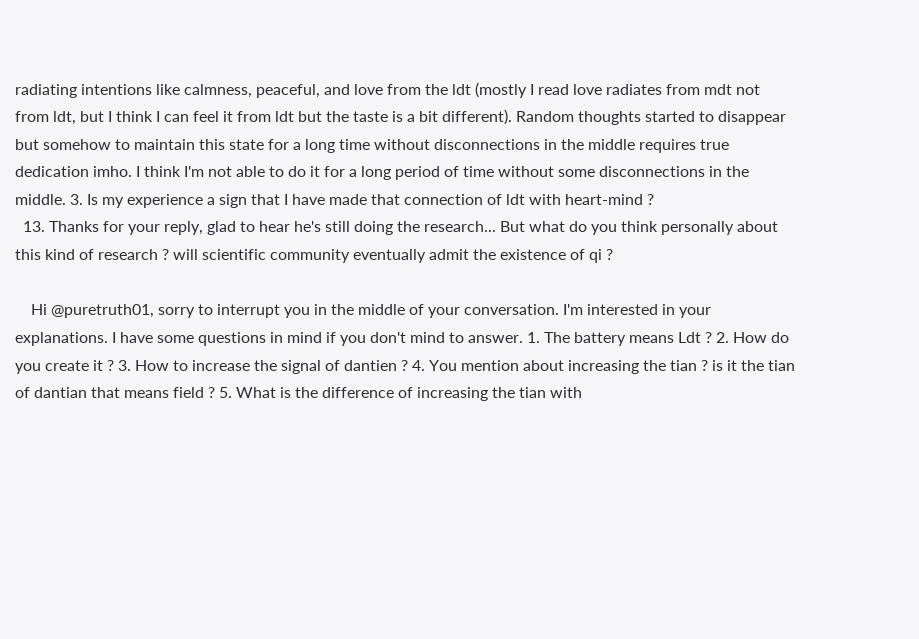radiating intentions like calmness, peaceful, and love from the ldt (mostly I read love radiates from mdt not from ldt, but I think I can feel it from ldt but the taste is a bit different). Random thoughts started to disappear but somehow to maintain this state for a long time without disconnections in the middle requires true dedication imho. I think I'm not able to do it for a long period of time without some disconnections in the middle. 3. Is my experience a sign that I have made that connection of ldt with heart-mind ?
  13. Thanks for your reply, glad to hear he's still doing the research... But what do you think personally about this kind of research ? will scientific community eventually admit the existence of qi ?

    Hi @puretruth01, sorry to interrupt you in the middle of your conversation. I'm interested in your explanations. I have some questions in mind if you don't mind to answer. 1. The battery means Ldt ? 2. How do you create it ? 3. How to increase the signal of dantien ? 4. You mention about increasing the tian ? is it the tian of dantian that means field ? 5. What is the difference of increasing the tian with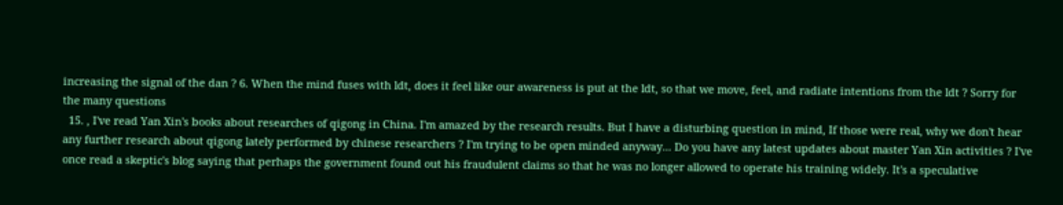increasing the signal of the dan ? 6. When the mind fuses with ldt, does it feel like our awareness is put at the ldt, so that we move, feel, and radiate intentions from the ldt ? Sorry for the many questions
  15. , I've read Yan Xin's books about researches of qigong in China. I'm amazed by the research results. But I have a disturbing question in mind, If those were real, why we don't hear any further research about qigong lately performed by chinese researchers ? I'm trying to be open minded anyway... Do you have any latest updates about master Yan Xin activities ? I've once read a skeptic's blog saying that perhaps the government found out his fraudulent claims so that he was no longer allowed to operate his training widely. It's a speculative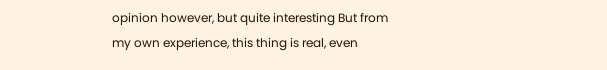opinion however, but quite interesting But from my own experience, this thing is real, even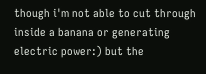though i'm not able to cut through inside a banana or generating electric power:) but the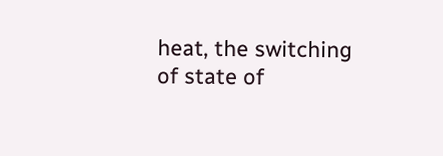heat, the switching of state of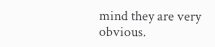mind they are very obvious.